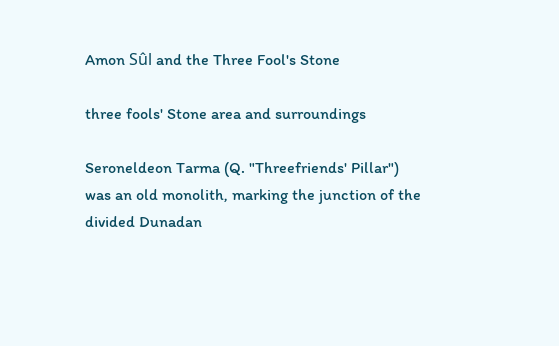Amon Sûl and the Three Fool's Stone

three fools' Stone area and surroundings

Seroneldeon Tarma (Q. "Threefriends' Pillar") was an old monolith, marking the junction of the divided Dunadan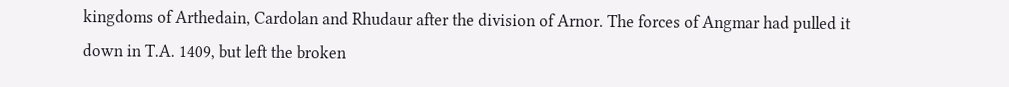kingdoms of Arthedain, Cardolan and Rhudaur after the division of Arnor. The forces of Angmar had pulled it down in T.A. 1409, but left the broken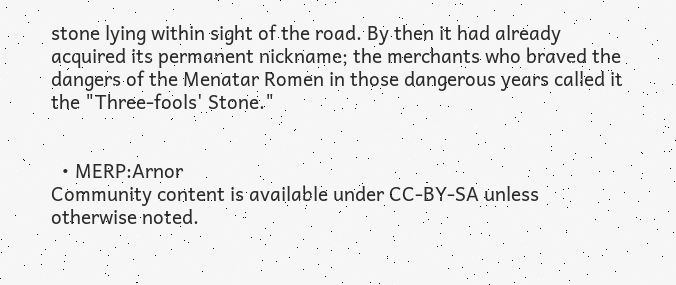stone lying within sight of the road. By then it had already acquired its permanent nickname; the merchants who braved the dangers of the Menatar Romen in those dangerous years called it the "Three-fools' Stone."


  • MERP:Arnor
Community content is available under CC-BY-SA unless otherwise noted.